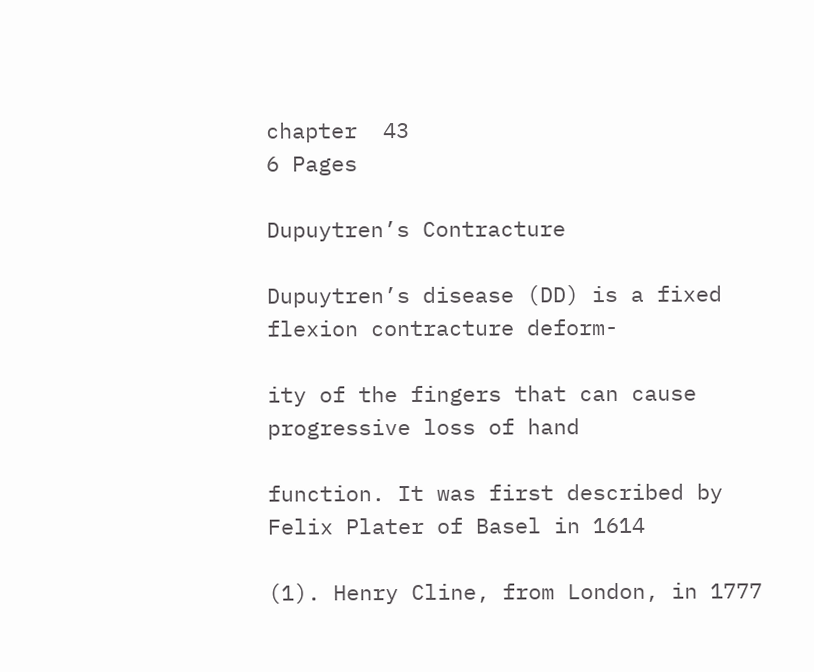chapter  43
6 Pages

Dupuytren’s Contracture

Dupuytren’s disease (DD) is a fixed flexion contracture deform-

ity of the fingers that can cause progressive loss of hand

function. It was first described by Felix Plater of Basel in 1614

(1). Henry Cline, from London, in 1777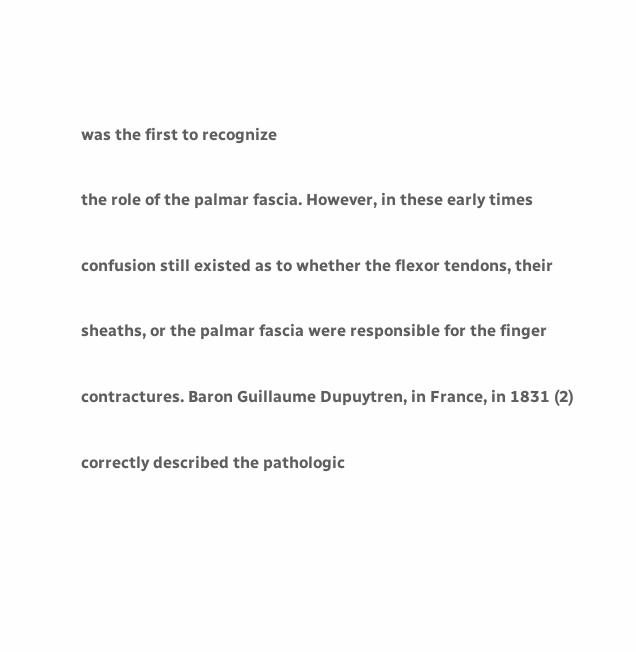was the first to recognize

the role of the palmar fascia. However, in these early times

confusion still existed as to whether the flexor tendons, their

sheaths, or the palmar fascia were responsible for the finger

contractures. Baron Guillaume Dupuytren, in France, in 1831 (2)

correctly described the pathologic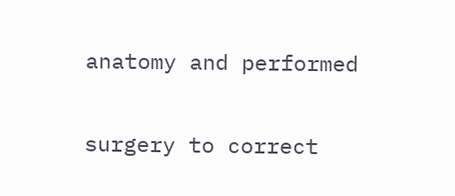anatomy and performed

surgery to correct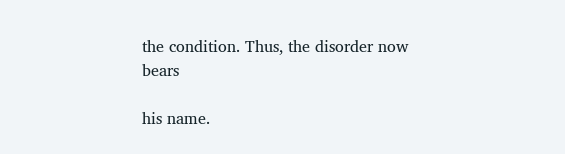the condition. Thus, the disorder now bears

his name.